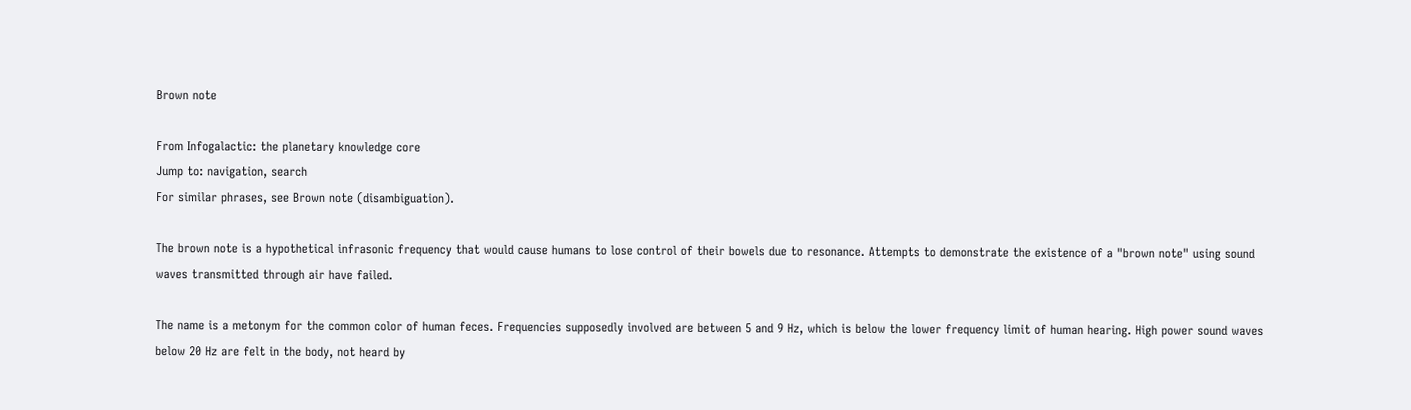Brown note

From Infogalactic: the planetary knowledge core
Jump to: navigation, search
For similar phrases, see Brown note (disambiguation).

The brown note is a hypothetical infrasonic frequency that would cause humans to lose control of their bowels due to resonance. Attempts to demonstrate the existence of a "brown note" using sound waves transmitted through air have failed.

The name is a metonym for the common color of human feces. Frequencies supposedly involved are between 5 and 9 Hz, which is below the lower frequency limit of human hearing. High power sound waves below 20 Hz are felt in the body, not heard by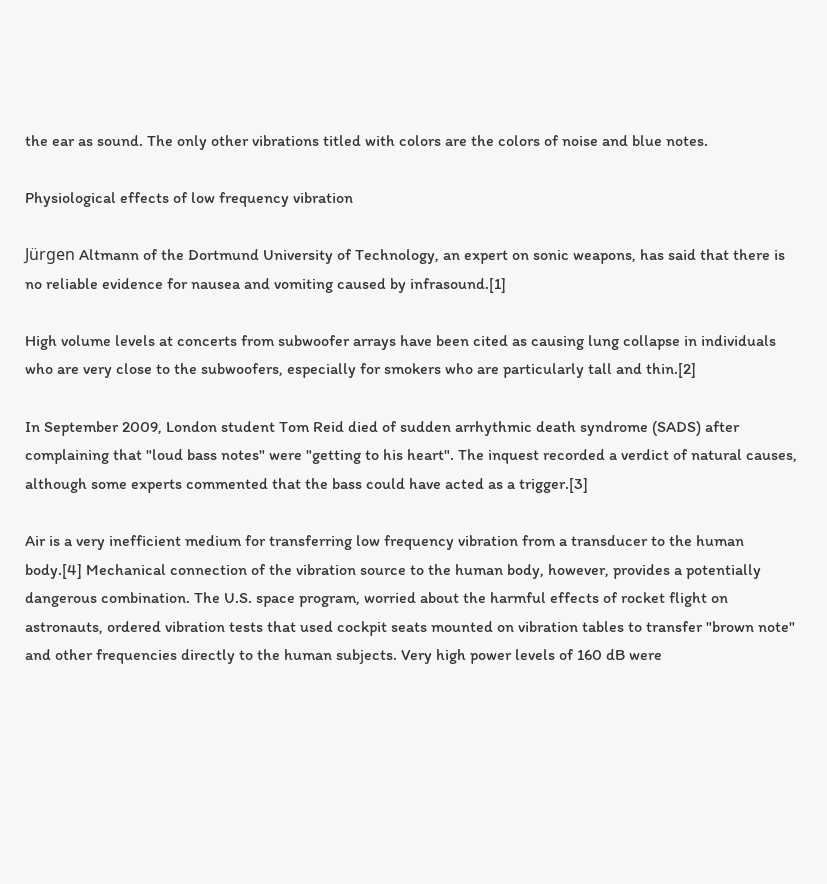the ear as sound. The only other vibrations titled with colors are the colors of noise and blue notes.

Physiological effects of low frequency vibration

Jürgen Altmann of the Dortmund University of Technology, an expert on sonic weapons, has said that there is no reliable evidence for nausea and vomiting caused by infrasound.[1]

High volume levels at concerts from subwoofer arrays have been cited as causing lung collapse in individuals who are very close to the subwoofers, especially for smokers who are particularly tall and thin.[2]

In September 2009, London student Tom Reid died of sudden arrhythmic death syndrome (SADS) after complaining that "loud bass notes" were "getting to his heart". The inquest recorded a verdict of natural causes, although some experts commented that the bass could have acted as a trigger.[3]

Air is a very inefficient medium for transferring low frequency vibration from a transducer to the human body.[4] Mechanical connection of the vibration source to the human body, however, provides a potentially dangerous combination. The U.S. space program, worried about the harmful effects of rocket flight on astronauts, ordered vibration tests that used cockpit seats mounted on vibration tables to transfer "brown note" and other frequencies directly to the human subjects. Very high power levels of 160 dB were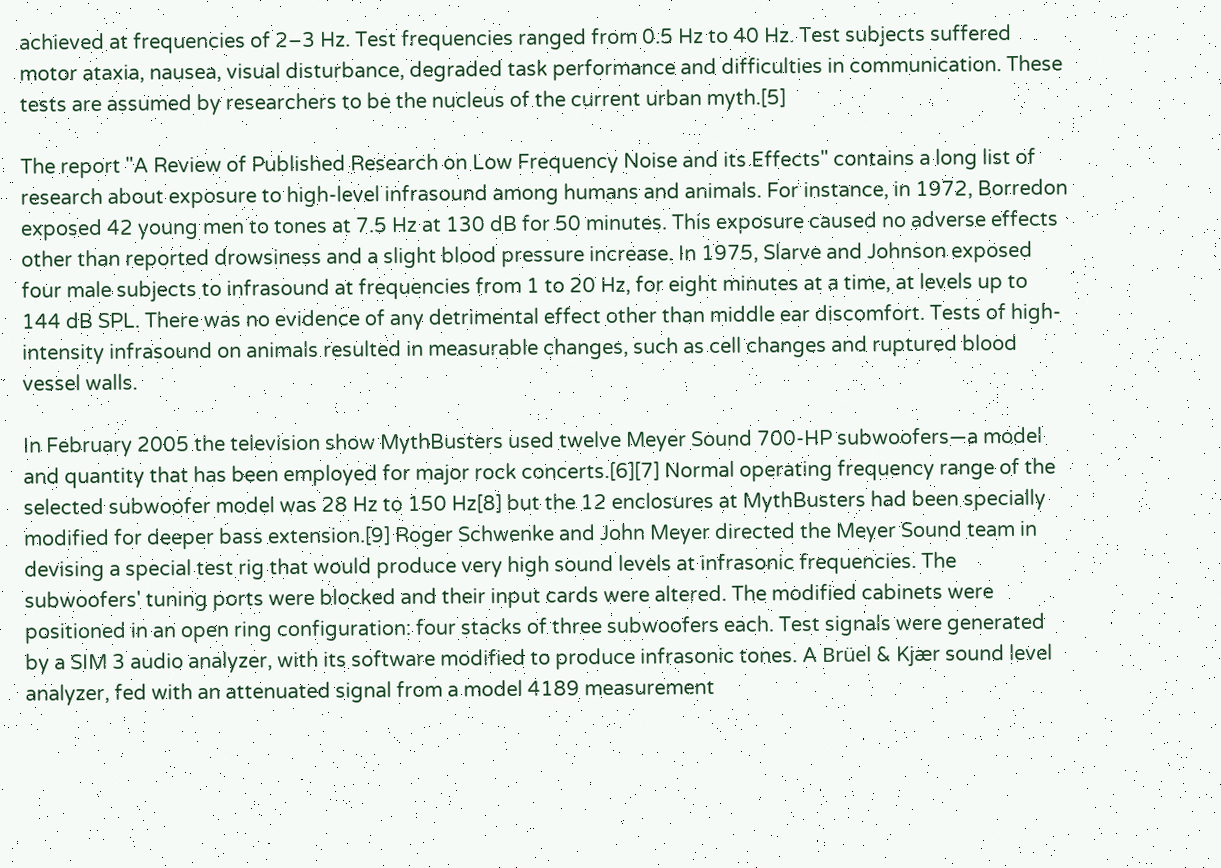achieved at frequencies of 2–3 Hz. Test frequencies ranged from 0.5 Hz to 40 Hz. Test subjects suffered motor ataxia, nausea, visual disturbance, degraded task performance and difficulties in communication. These tests are assumed by researchers to be the nucleus of the current urban myth.[5]

The report "A Review of Published Research on Low Frequency Noise and its Effects" contains a long list of research about exposure to high-level infrasound among humans and animals. For instance, in 1972, Borredon exposed 42 young men to tones at 7.5 Hz at 130 dB for 50 minutes. This exposure caused no adverse effects other than reported drowsiness and a slight blood pressure increase. In 1975, Slarve and Johnson exposed four male subjects to infrasound at frequencies from 1 to 20 Hz, for eight minutes at a time, at levels up to 144 dB SPL. There was no evidence of any detrimental effect other than middle ear discomfort. Tests of high-intensity infrasound on animals resulted in measurable changes, such as cell changes and ruptured blood vessel walls.

In February 2005 the television show MythBusters used twelve Meyer Sound 700-HP subwoofers—a model and quantity that has been employed for major rock concerts.[6][7] Normal operating frequency range of the selected subwoofer model was 28 Hz to 150 Hz[8] but the 12 enclosures at MythBusters had been specially modified for deeper bass extension.[9] Roger Schwenke and John Meyer directed the Meyer Sound team in devising a special test rig that would produce very high sound levels at infrasonic frequencies. The subwoofers' tuning ports were blocked and their input cards were altered. The modified cabinets were positioned in an open ring configuration: four stacks of three subwoofers each. Test signals were generated by a SIM 3 audio analyzer, with its software modified to produce infrasonic tones. A Brüel & Kjær sound level analyzer, fed with an attenuated signal from a model 4189 measurement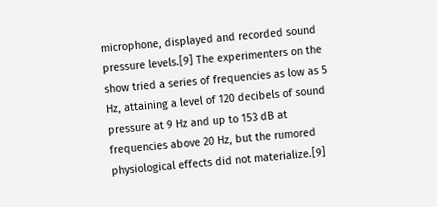microphone, displayed and recorded sound pressure levels.[9] The experimenters on the show tried a series of frequencies as low as 5 Hz, attaining a level of 120 decibels of sound pressure at 9 Hz and up to 153 dB at frequencies above 20 Hz, but the rumored physiological effects did not materialize.[9]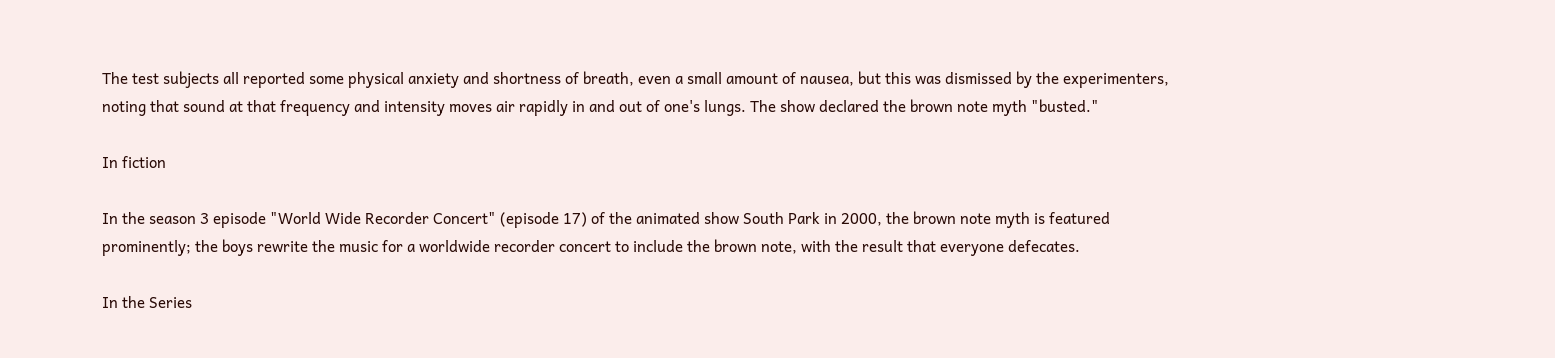The test subjects all reported some physical anxiety and shortness of breath, even a small amount of nausea, but this was dismissed by the experimenters, noting that sound at that frequency and intensity moves air rapidly in and out of one's lungs. The show declared the brown note myth "busted."

In fiction

In the season 3 episode "World Wide Recorder Concert" (episode 17) of the animated show South Park in 2000, the brown note myth is featured prominently; the boys rewrite the music for a worldwide recorder concert to include the brown note, with the result that everyone defecates.

In the Series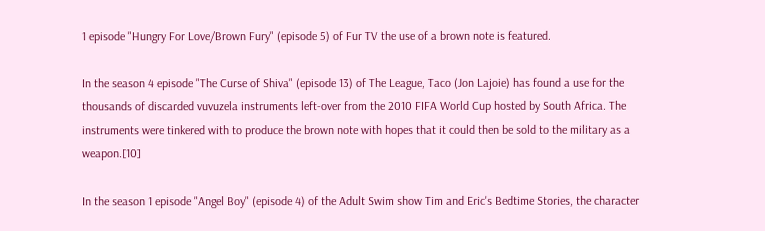1 episode "Hungry For Love/Brown Fury" (episode 5) of Fur TV the use of a brown note is featured.

In the season 4 episode "The Curse of Shiva" (episode 13) of The League, Taco (Jon Lajoie) has found a use for the thousands of discarded vuvuzela instruments left-over from the 2010 FIFA World Cup hosted by South Africa. The instruments were tinkered with to produce the brown note with hopes that it could then be sold to the military as a weapon.[10]

In the season 1 episode "Angel Boy" (episode 4) of the Adult Swim show Tim and Eric's Bedtime Stories, the character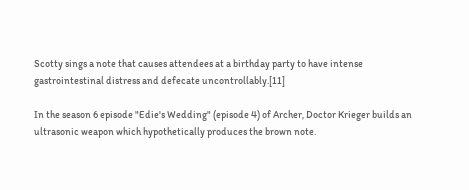Scotty sings a note that causes attendees at a birthday party to have intense gastrointestinal distress and defecate uncontrollably.[11]

In the season 6 episode "Edie's Wedding" (episode 4) of Archer, Doctor Krieger builds an ultrasonic weapon which hypothetically produces the brown note.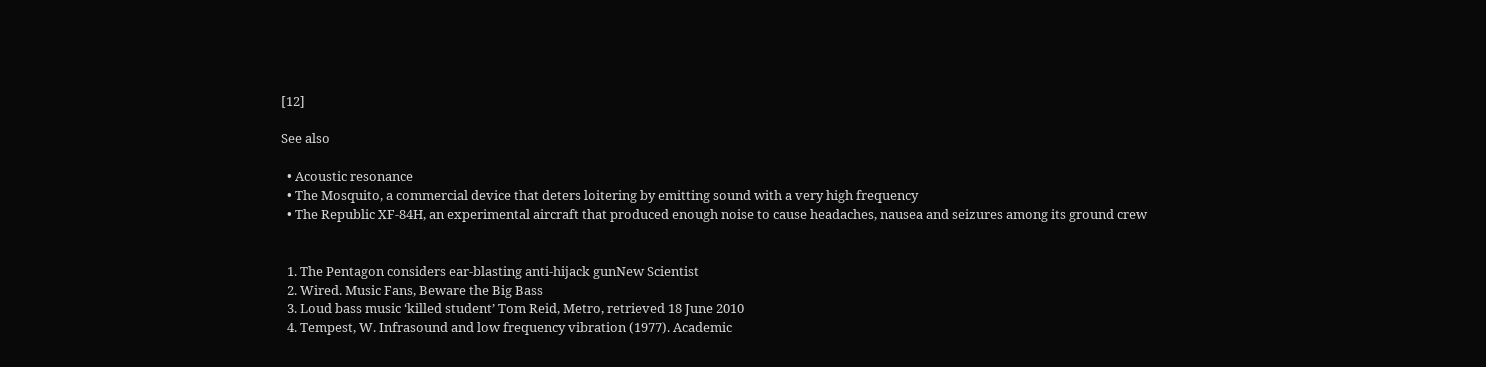[12]

See also

  • Acoustic resonance
  • The Mosquito, a commercial device that deters loitering by emitting sound with a very high frequency
  • The Republic XF-84H, an experimental aircraft that produced enough noise to cause headaches, nausea and seizures among its ground crew


  1. The Pentagon considers ear-blasting anti-hijack gunNew Scientist
  2. Wired. Music Fans, Beware the Big Bass
  3. Loud bass music ‘killed student’ Tom Reid, Metro, retrieved 18 June 2010
  4. Tempest, W. Infrasound and low frequency vibration (1977). Academic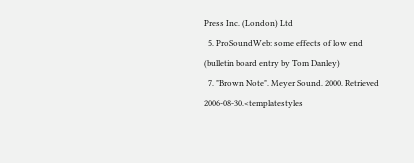Press Inc. (London) Ltd
  5. ProSoundWeb: some effects of low end (bulletin board entry by Tom Danley)
  7. "Brown Note". Meyer Sound. 2000. Retrieved 2006-08-30.<templatestyles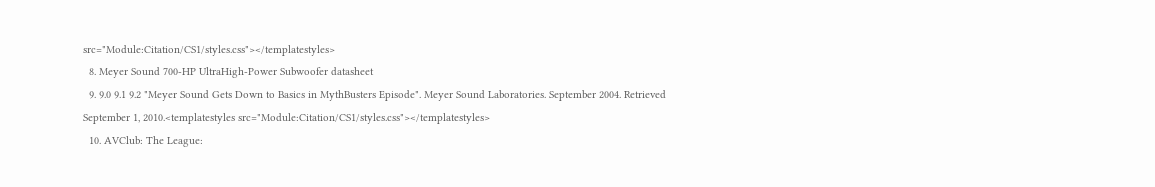src="Module:Citation/CS1/styles.css"></templatestyles>
  8. Meyer Sound 700-HP UltraHigh-Power Subwoofer datasheet
  9. 9.0 9.1 9.2 "Meyer Sound Gets Down to Basics in MythBusters Episode". Meyer Sound Laboratories. September 2004. Retrieved September 1, 2010.<templatestyles src="Module:Citation/CS1/styles.css"></templatestyles>
  10. AVClub: The League: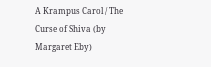A Krampus Carol / The Curse of Shiva (by Margaret Eby)